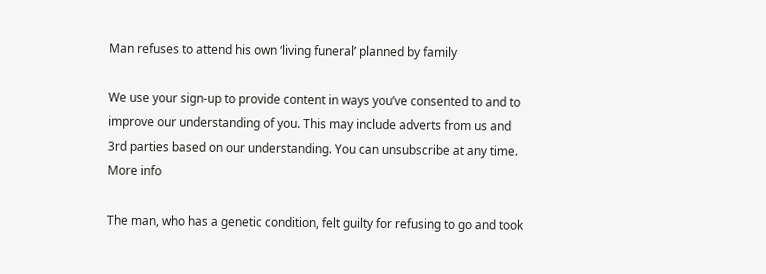Man refuses to attend his own ‘living funeral’ planned by family

We use your sign-up to provide content in ways you’ve consented to and to improve our understanding of you. This may include adverts from us and 3rd parties based on our understanding. You can unsubscribe at any time. More info

The man, who has a genetic condition, felt guilty for refusing to go and took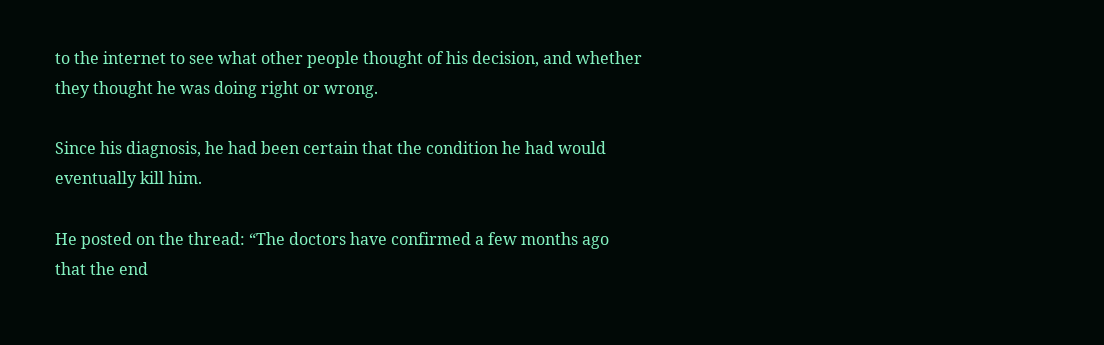to the internet to see what other people thought of his decision, and whether they thought he was doing right or wrong.

Since his diagnosis, he had been certain that the condition he had would eventually kill him.

He posted on the thread: “The doctors have confirmed a few months ago that the end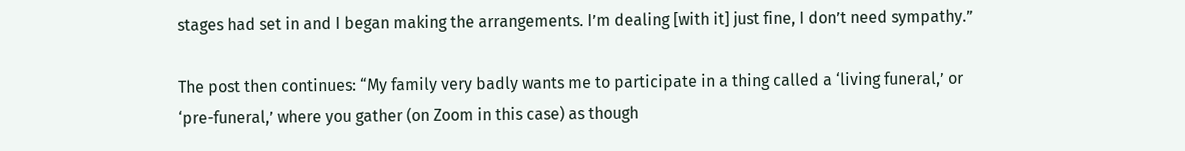stages had set in and I began making the arrangements. I’m dealing [with it] just fine, I don’t need sympathy.”

The post then continues: “My family very badly wants me to participate in a thing called a ‘living funeral,’ or ‘pre-funeral,’ where you gather (on Zoom in this case) as though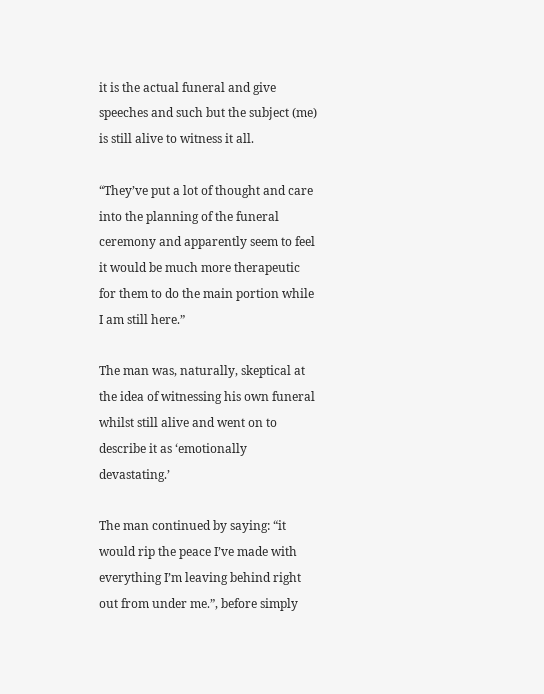it is the actual funeral and give speeches and such but the subject (me) is still alive to witness it all.

“They’ve put a lot of thought and care into the planning of the funeral ceremony and apparently seem to feel it would be much more therapeutic for them to do the main portion while I am still here.”

The man was, naturally, skeptical at the idea of witnessing his own funeral whilst still alive and went on to describe it as ‘emotionally devastating.’

The man continued by saying: “it would rip the peace I’ve made with everything I’m leaving behind right out from under me.”, before simply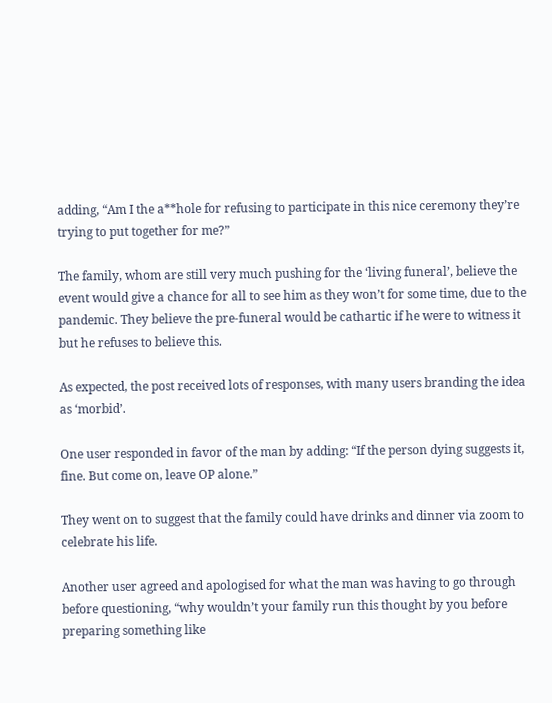adding, “Am I the a**hole for refusing to participate in this nice ceremony they’re trying to put together for me?”

The family, whom are still very much pushing for the ‘living funeral’, believe the event would give a chance for all to see him as they won’t for some time, due to the pandemic. They believe the pre-funeral would be cathartic if he were to witness it but he refuses to believe this.

As expected, the post received lots of responses, with many users branding the idea as ‘morbid’.

One user responded in favor of the man by adding: “If the person dying suggests it, fine. But come on, leave OP alone.”

They went on to suggest that the family could have drinks and dinner via zoom to celebrate his life.

Another user agreed and apologised for what the man was having to go through before questioning, “why wouldn’t your family run this thought by you before preparing something like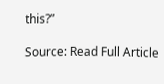this?”

Source: Read Full Article